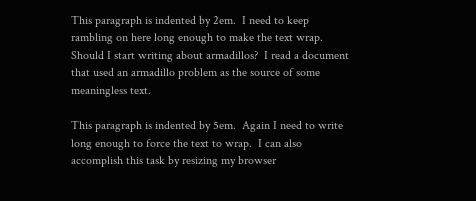This paragraph is indented by 2em.  I need to keep rambling on here long enough to make the text wrap.  Should I start writing about armadillos?  I read a document that used an armadillo problem as the source of some meaningless text.

This paragraph is indented by 5em.  Again I need to write long enough to force the text to wrap.  I can also accomplish this task by resizing my browser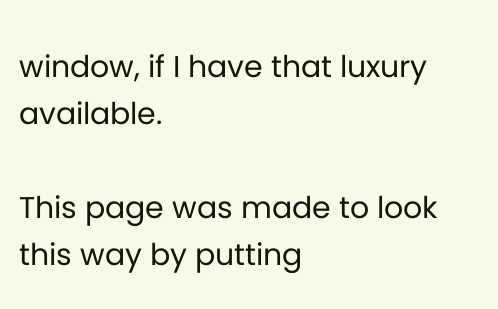window, if I have that luxury available.

This page was made to look this way by putting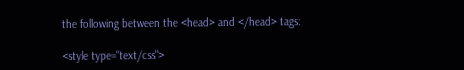the following between the <head> and </head> tags:

<style type="text/css">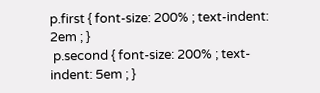p.first { font-size: 200% ; text-indent: 2em ; }
 p.second { font-size: 200% ; text-indent: 5em ; }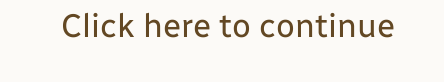Click here to continue